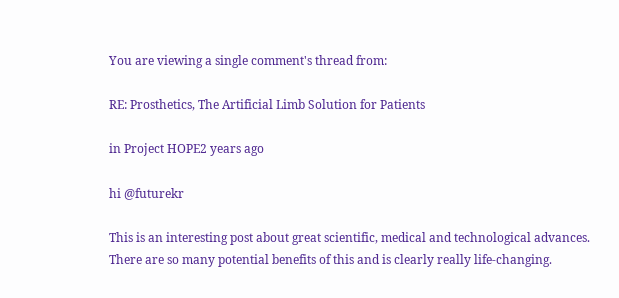You are viewing a single comment's thread from:

RE: Prosthetics, The Artificial Limb Solution for Patients

in Project HOPE2 years ago

hi @futurekr

This is an interesting post about great scientific, medical and technological advances. There are so many potential benefits of this and is clearly really life-changing.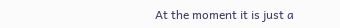At the moment it is just a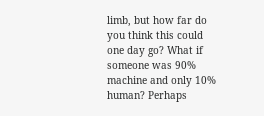limb, but how far do you think this could one day go? What if someone was 90% machine and only 10% human? Perhaps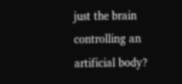just the brain controlling an artificial body?